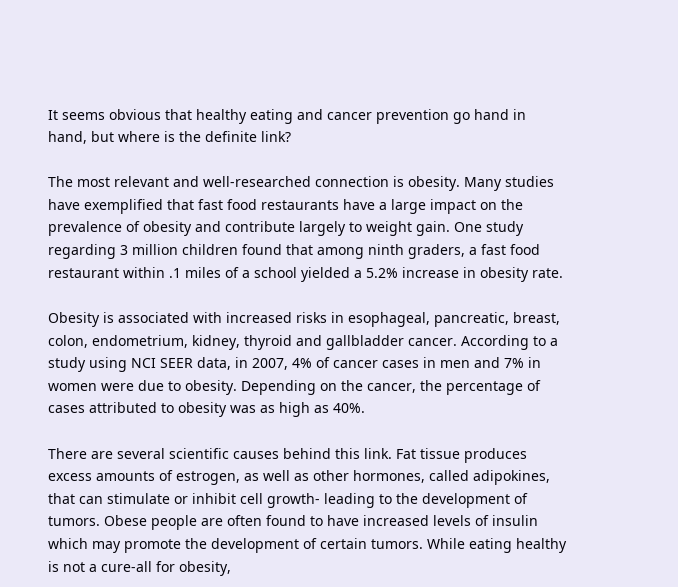It seems obvious that healthy eating and cancer prevention go hand in hand, but where is the definite link?

The most relevant and well-researched connection is obesity. Many studies have exemplified that fast food restaurants have a large impact on the prevalence of obesity and contribute largely to weight gain. One study regarding 3 million children found that among ninth graders, a fast food restaurant within .1 miles of a school yielded a 5.2% increase in obesity rate.

Obesity is associated with increased risks in esophageal, pancreatic, breast, colon, endometrium, kidney, thyroid and gallbladder cancer. According to a study using NCI SEER data, in 2007, 4% of cancer cases in men and 7% in women were due to obesity. Depending on the cancer, the percentage of cases attributed to obesity was as high as 40%.

There are several scientific causes behind this link. Fat tissue produces excess amounts of estrogen, as well as other hormones, called adipokines, that can stimulate or inhibit cell growth- leading to the development of tumors. Obese people are often found to have increased levels of insulin which may promote the development of certain tumors. While eating healthy is not a cure-all for obesity,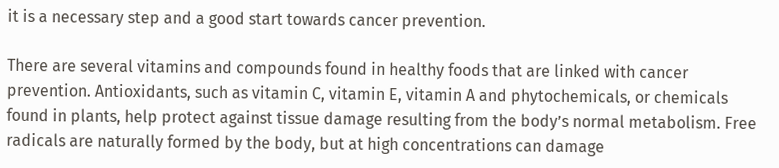it is a necessary step and a good start towards cancer prevention.

There are several vitamins and compounds found in healthy foods that are linked with cancer prevention. Antioxidants, such as vitamin C, vitamin E, vitamin A and phytochemicals, or chemicals found in plants, help protect against tissue damage resulting from the body’s normal metabolism. Free radicals are naturally formed by the body, but at high concentrations can damage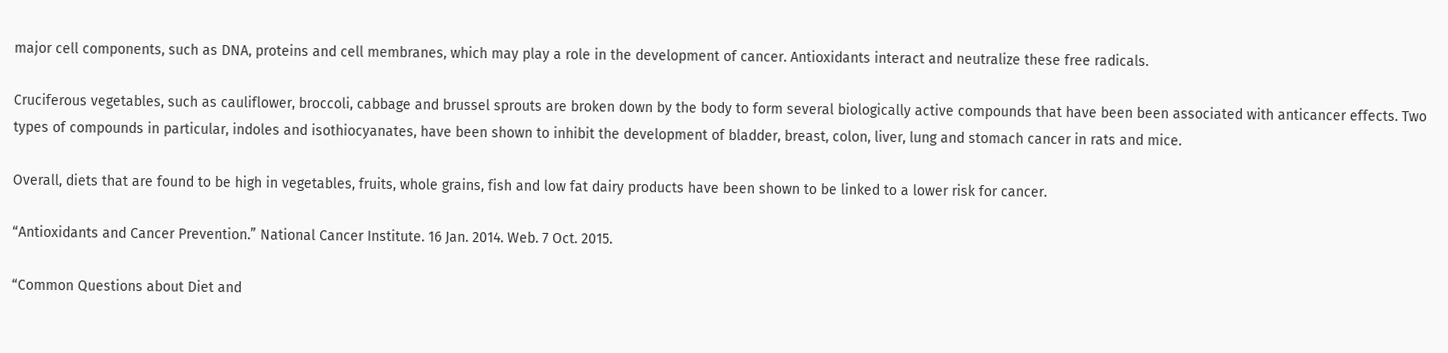major cell components, such as DNA, proteins and cell membranes, which may play a role in the development of cancer. Antioxidants interact and neutralize these free radicals.

Cruciferous vegetables, such as cauliflower, broccoli, cabbage and brussel sprouts are broken down by the body to form several biologically active compounds that have been been associated with anticancer effects. Two types of compounds in particular, indoles and isothiocyanates, have been shown to inhibit the development of bladder, breast, colon, liver, lung and stomach cancer in rats and mice.

Overall, diets that are found to be high in vegetables, fruits, whole grains, fish and low fat dairy products have been shown to be linked to a lower risk for cancer.

“Antioxidants and Cancer Prevention.” National Cancer Institute. 16 Jan. 2014. Web. 7 Oct. 2015.

“Common Questions about Diet and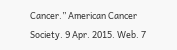Cancer.” American Cancer Society. 9 Apr. 2015. Web. 7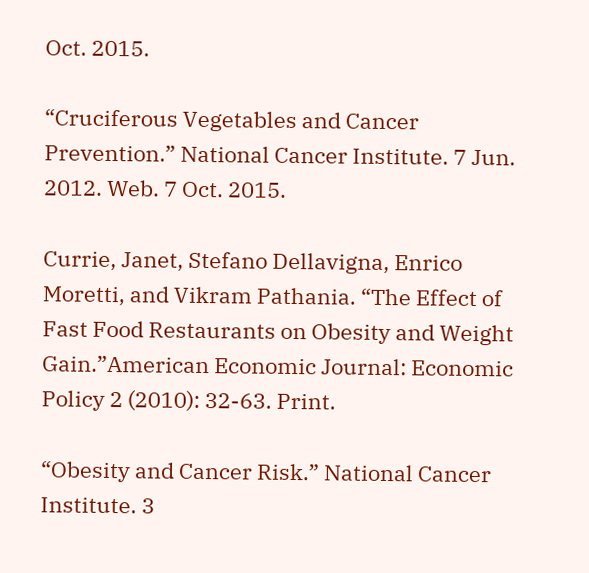Oct. 2015.

“Cruciferous Vegetables and Cancer Prevention.” National Cancer Institute. 7 Jun. 2012. Web. 7 Oct. 2015.

Currie, Janet, Stefano Dellavigna, Enrico Moretti, and Vikram Pathania. “The Effect of Fast Food Restaurants on Obesity and Weight Gain.”American Economic Journal: Economic Policy 2 (2010): 32-63. Print.

“Obesity and Cancer Risk.” National Cancer Institute. 3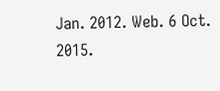Jan. 2012. Web. 6 Oct. 2015.